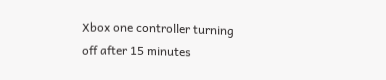Xbox one controller turning off after 15 minutes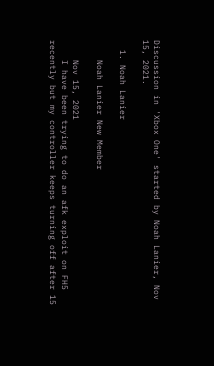Discussion in 'Xbox One' started by Noah Lanier, Nov 15, 2021.

  1. Noah Lanier

    Noah Lanier New Member

    Nov 15, 2021
    I have been trying to do an afk exploit on FH5 recently but my controller keeps turning off after 15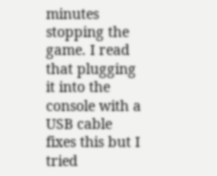minutes stopping the game. I read that plugging it into the console with a USB cable fixes this but I tried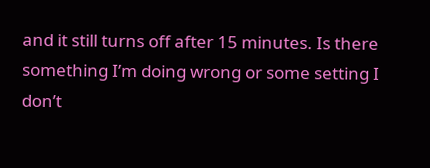and it still turns off after 15 minutes. Is there something I’m doing wrong or some setting I don’t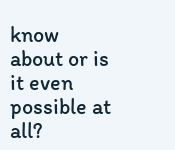know about or is it even possible at all?